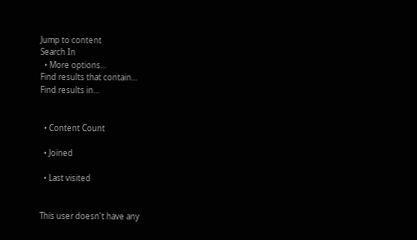Jump to content
Search In
  • More options...
Find results that contain...
Find results in...


  • Content Count

  • Joined

  • Last visited


This user doesn't have any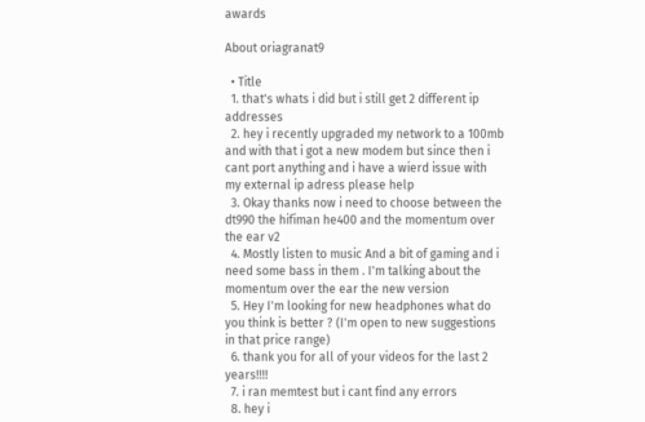awards

About oriagranat9

  • Title
  1. that's whats i did but i still get 2 different ip addresses
  2. hey i recently upgraded my network to a 100mb and with that i got a new modem but since then i cant port anything and i have a wierd issue with my external ip adress please help
  3. Okay thanks now i need to choose between the dt990 the hifiman he400 and the momentum over the ear v2
  4. Mostly listen to music And a bit of gaming and i need some bass in them . I'm talking about the momentum over the ear the new version
  5. Hey I'm looking for new headphones what do you think is better ? (I'm open to new suggestions in that price range)
  6. thank you for all of your videos for the last 2 years!!!!
  7. i ran memtest but i cant find any errors
  8. hey i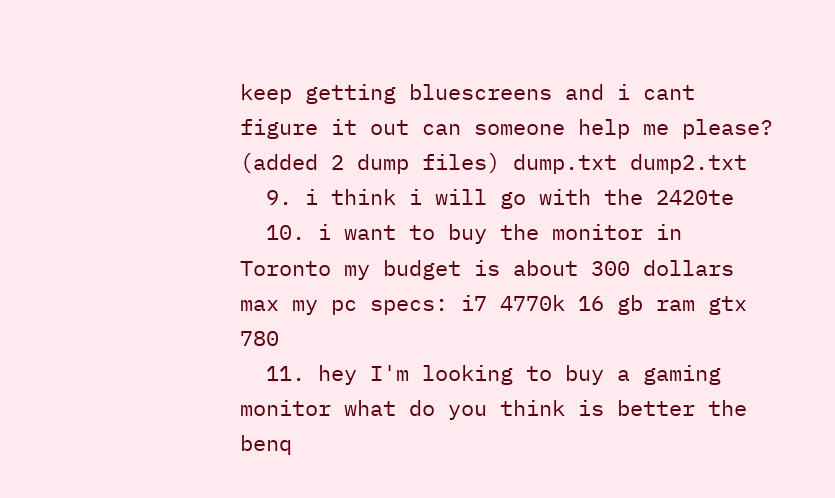keep getting bluescreens and i cant figure it out can someone help me please? (added 2 dump files) dump.txt dump2.txt
  9. i think i will go with the 2420te
  10. i want to buy the monitor in Toronto my budget is about 300 dollars max my pc specs: i7 4770k 16 gb ram gtx 780
  11. hey I'm looking to buy a gaming monitor what do you think is better the benq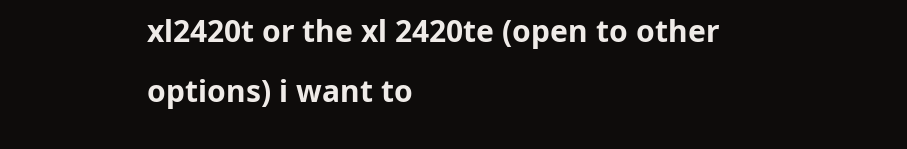xl2420t or the xl 2420te (open to other options) i want to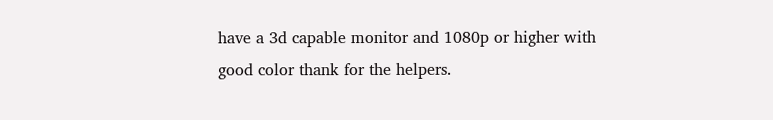have a 3d capable monitor and 1080p or higher with good color thank for the helpers.